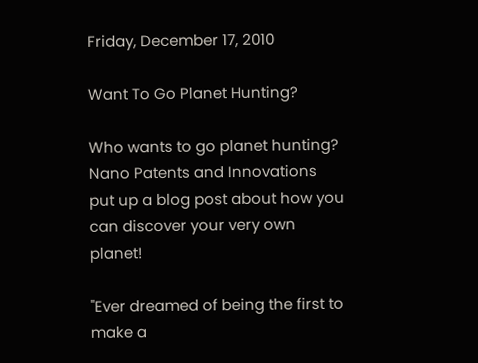Friday, December 17, 2010

Want To Go Planet Hunting?

Who wants to go planet hunting? Nano Patents and Innovations put up a blog post about how you can discover your very own planet!

"Ever dreamed of being the first to make a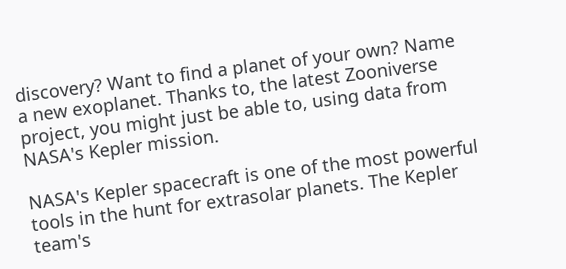discovery? Want to find a planet of your own? Name a new exoplanet. Thanks to, the latest Zooniverse project, you might just be able to, using data from NASA's Kepler mission.

NASA's Kepler spacecraft is one of the most powerful tools in the hunt for extrasolar planets. The Kepler team's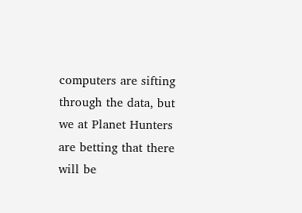computers are sifting through the data, but we at Planet Hunters are betting that there will be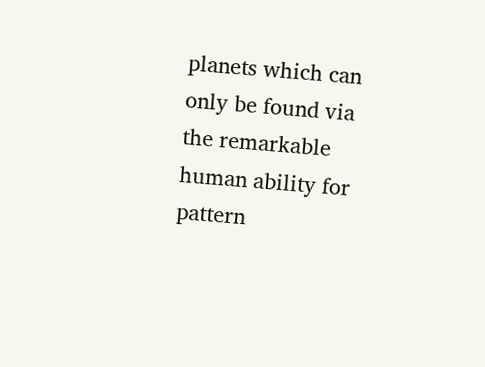planets which can only be found via the remarkable human ability for pattern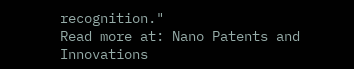recognition."
Read more at: Nano Patents and Innovations